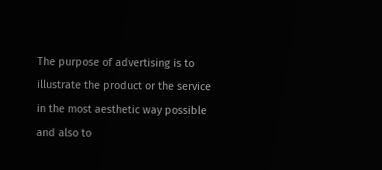The purpose of advertising is to illustrate the product or the service in the most aesthetic way possible and also to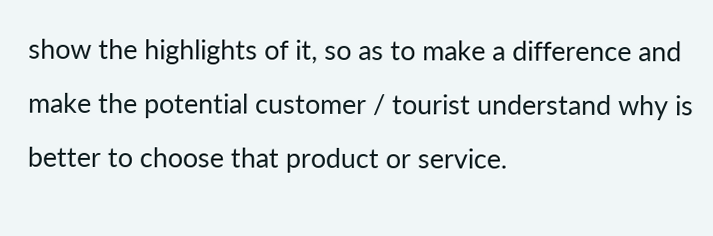show the highlights of it, so as to make a difference and make the potential customer / tourist understand why is better to choose that product or service.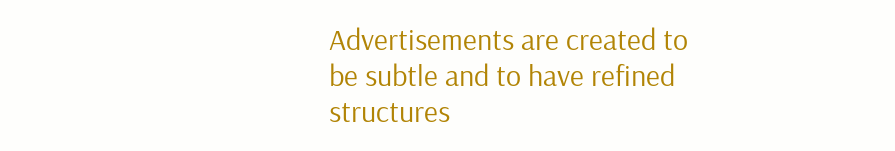Advertisements are created to be subtle and to have refined structures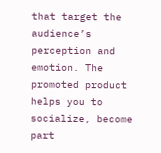that target the audience’s perception and emotion. The promoted product helps you to socialize, become part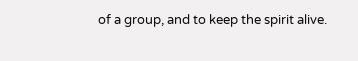of a group, and to keep the spirit alive.